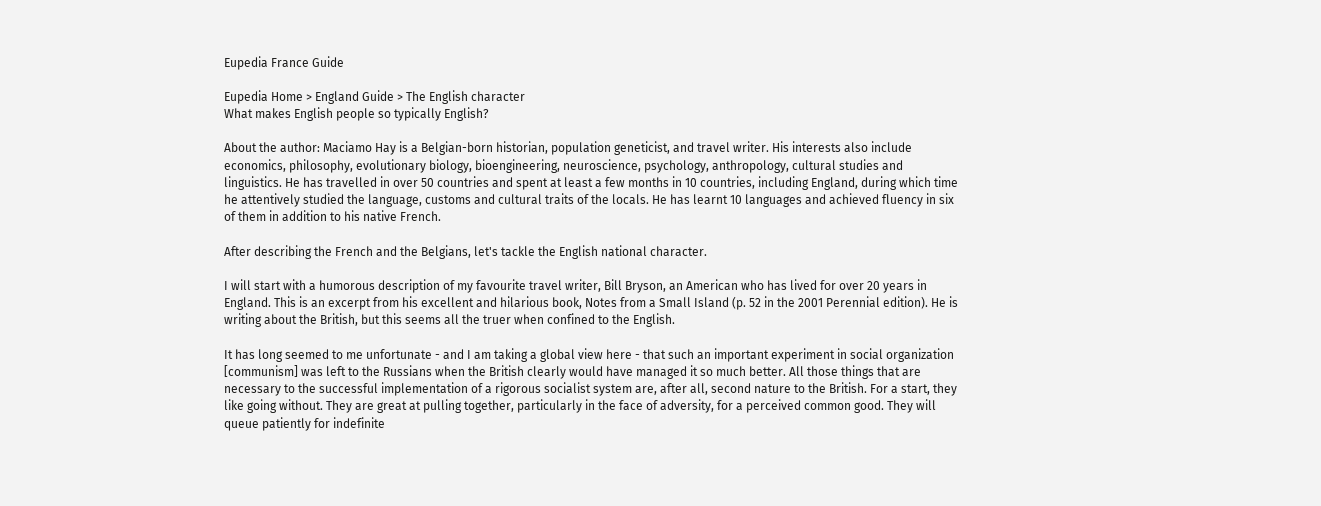Eupedia France Guide

Eupedia Home > England Guide > The English character
What makes English people so typically English?

About the author: Maciamo Hay is a Belgian-born historian, population geneticist, and travel writer. His interests also include economics, philosophy, evolutionary biology, bioengineering, neuroscience, psychology, anthropology, cultural studies and linguistics. He has travelled in over 50 countries and spent at least a few months in 10 countries, including England, during which time he attentively studied the language, customs and cultural traits of the locals. He has learnt 10 languages and achieved fluency in six of them in addition to his native French.

After describing the French and the Belgians, let's tackle the English national character.

I will start with a humorous description of my favourite travel writer, Bill Bryson, an American who has lived for over 20 years in England. This is an excerpt from his excellent and hilarious book, Notes from a Small Island (p. 52 in the 2001 Perennial edition). He is writing about the British, but this seems all the truer when confined to the English.

It has long seemed to me unfortunate - and I am taking a global view here - that such an important experiment in social organization [communism] was left to the Russians when the British clearly would have managed it so much better. All those things that are necessary to the successful implementation of a rigorous socialist system are, after all, second nature to the British. For a start, they like going without. They are great at pulling together, particularly in the face of adversity, for a perceived common good. They will queue patiently for indefinite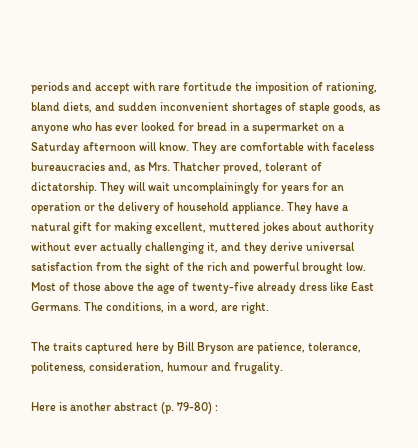periods and accept with rare fortitude the imposition of rationing, bland diets, and sudden inconvenient shortages of staple goods, as anyone who has ever looked for bread in a supermarket on a Saturday afternoon will know. They are comfortable with faceless bureaucracies and, as Mrs. Thatcher proved, tolerant of dictatorship. They will wait uncomplainingly for years for an operation or the delivery of household appliance. They have a natural gift for making excellent, muttered jokes about authority without ever actually challenging it, and they derive universal satisfaction from the sight of the rich and powerful brought low. Most of those above the age of twenty-five already dress like East Germans. The conditions, in a word, are right.

The traits captured here by Bill Bryson are patience, tolerance, politeness, consideration, humour and frugality.

Here is another abstract (p. 79-80) :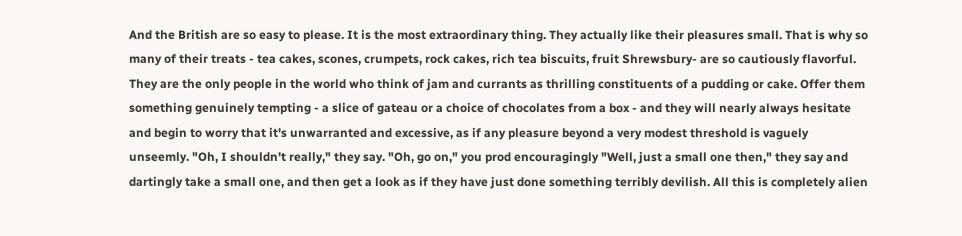And the British are so easy to please. It is the most extraordinary thing. They actually like their pleasures small. That is why so many of their treats - tea cakes, scones, crumpets, rock cakes, rich tea biscuits, fruit Shrewsbury- are so cautiously flavorful. They are the only people in the world who think of jam and currants as thrilling constituents of a pudding or cake. Offer them something genuinely tempting - a slice of gateau or a choice of chocolates from a box - and they will nearly always hesitate and begin to worry that it's unwarranted and excessive, as if any pleasure beyond a very modest threshold is vaguely unseemly. "Oh, I shouldn't really," they say. "Oh, go on," you prod encouragingly "Well, just a small one then," they say and dartingly take a small one, and then get a look as if they have just done something terribly devilish. All this is completely alien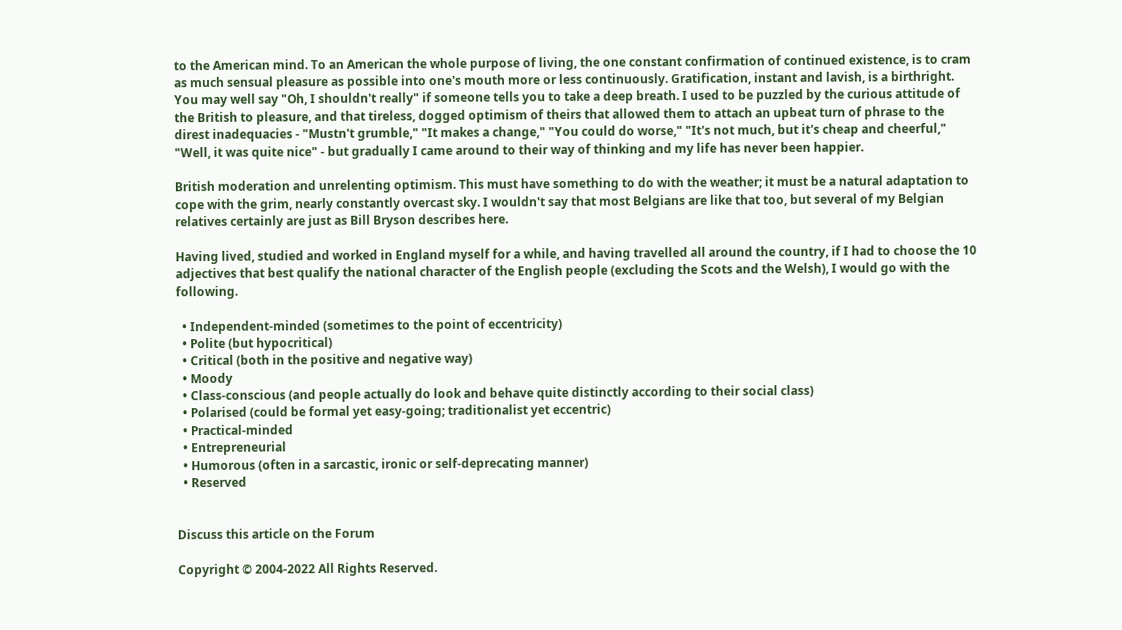to the American mind. To an American the whole purpose of living, the one constant confirmation of continued existence, is to cram as much sensual pleasure as possible into one's mouth more or less continuously. Gratification, instant and lavish, is a birthright. You may well say "Oh, I shouldn't really" if someone tells you to take a deep breath. I used to be puzzled by the curious attitude of the British to pleasure, and that tireless, dogged optimism of theirs that allowed them to attach an upbeat turn of phrase to the direst inadequacies - "Mustn't grumble," "It makes a change," "You could do worse," "It's not much, but it's cheap and cheerful," "Well, it was quite nice" - but gradually I came around to their way of thinking and my life has never been happier.

British moderation and unrelenting optimism. This must have something to do with the weather; it must be a natural adaptation to cope with the grim, nearly constantly overcast sky. I wouldn't say that most Belgians are like that too, but several of my Belgian relatives certainly are just as Bill Bryson describes here.

Having lived, studied and worked in England myself for a while, and having travelled all around the country, if I had to choose the 10 adjectives that best qualify the national character of the English people (excluding the Scots and the Welsh), I would go with the following.

  • Independent-minded (sometimes to the point of eccentricity)
  • Polite (but hypocritical)
  • Critical (both in the positive and negative way)
  • Moody
  • Class-conscious (and people actually do look and behave quite distinctly according to their social class)
  • Polarised (could be formal yet easy-going; traditionalist yet eccentric)
  • Practical-minded
  • Entrepreneurial
  • Humorous (often in a sarcastic, ironic or self-deprecating manner)
  • Reserved


Discuss this article on the Forum

Copyright © 2004-2022 All Rights Reserved.